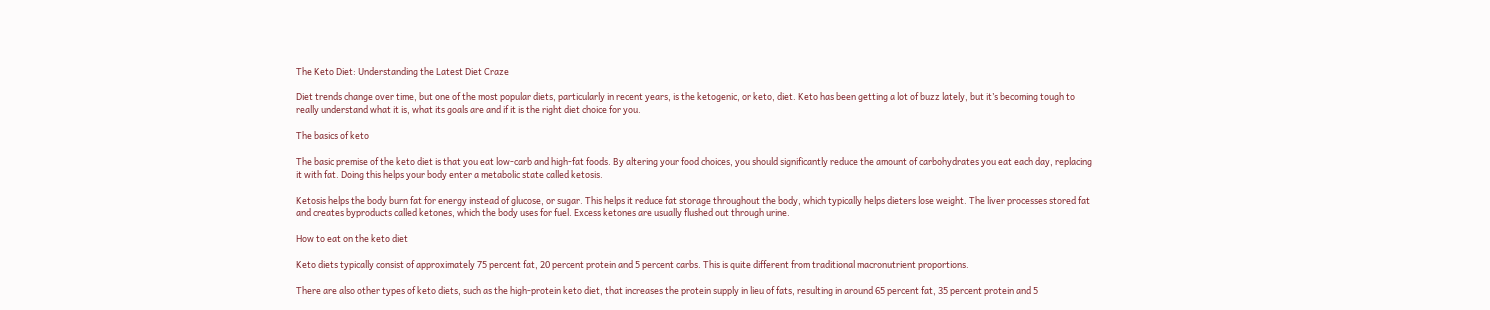The Keto Diet: Understanding the Latest Diet Craze

Diet trends change over time, but one of the most popular diets, particularly in recent years, is the ketogenic, or keto, diet. Keto has been getting a lot of buzz lately, but it’s becoming tough to really understand what it is, what its goals are and if it is the right diet choice for you.

The basics of keto

The basic premise of the keto diet is that you eat low-carb and high-fat foods. By altering your food choices, you should significantly reduce the amount of carbohydrates you eat each day, replacing it with fat. Doing this helps your body enter a metabolic state called ketosis.

Ketosis helps the body burn fat for energy instead of glucose, or sugar. This helps it reduce fat storage throughout the body, which typically helps dieters lose weight. The liver processes stored fat and creates byproducts called ketones, which the body uses for fuel. Excess ketones are usually flushed out through urine.

How to eat on the keto diet

Keto diets typically consist of approximately 75 percent fat, 20 percent protein and 5 percent carbs. This is quite different from traditional macronutrient proportions.

There are also other types of keto diets, such as the high-protein keto diet, that increases the protein supply in lieu of fats, resulting in around 65 percent fat, 35 percent protein and 5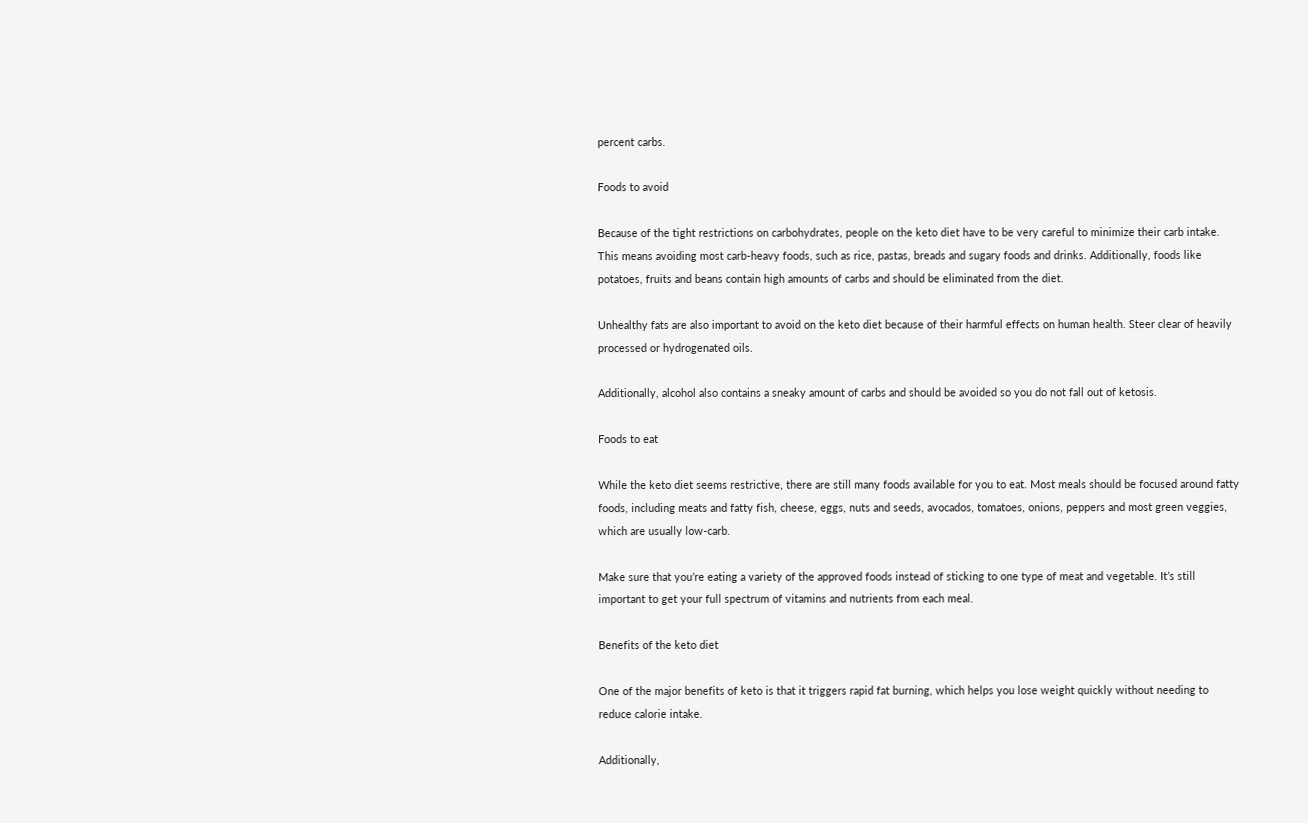percent carbs.

Foods to avoid

Because of the tight restrictions on carbohydrates, people on the keto diet have to be very careful to minimize their carb intake. This means avoiding most carb-heavy foods, such as rice, pastas, breads and sugary foods and drinks. Additionally, foods like potatoes, fruits and beans contain high amounts of carbs and should be eliminated from the diet.

Unhealthy fats are also important to avoid on the keto diet because of their harmful effects on human health. Steer clear of heavily processed or hydrogenated oils.

Additionally, alcohol also contains a sneaky amount of carbs and should be avoided so you do not fall out of ketosis.

Foods to eat

While the keto diet seems restrictive, there are still many foods available for you to eat. Most meals should be focused around fatty foods, including meats and fatty fish, cheese, eggs, nuts and seeds, avocados, tomatoes, onions, peppers and most green veggies, which are usually low-carb.

Make sure that you’re eating a variety of the approved foods instead of sticking to one type of meat and vegetable. It’s still important to get your full spectrum of vitamins and nutrients from each meal.

Benefits of the keto diet

One of the major benefits of keto is that it triggers rapid fat burning, which helps you lose weight quickly without needing to reduce calorie intake.

Additionally,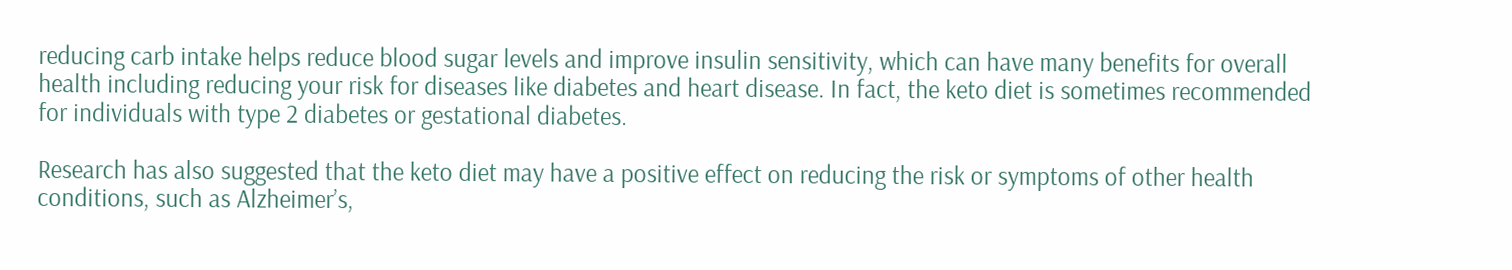reducing carb intake helps reduce blood sugar levels and improve insulin sensitivity, which can have many benefits for overall health including reducing your risk for diseases like diabetes and heart disease. In fact, the keto diet is sometimes recommended for individuals with type 2 diabetes or gestational diabetes.

Research has also suggested that the keto diet may have a positive effect on reducing the risk or symptoms of other health conditions, such as Alzheimer’s,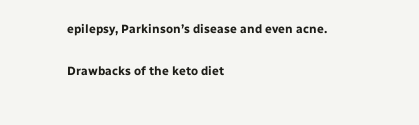epilepsy, Parkinson’s disease and even acne.

Drawbacks of the keto diet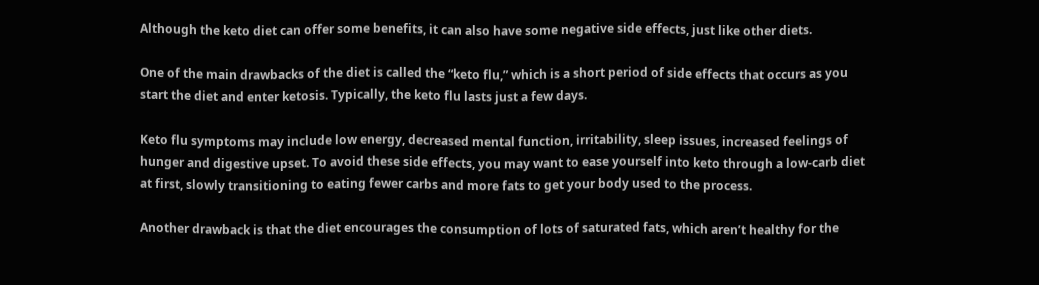Although the keto diet can offer some benefits, it can also have some negative side effects, just like other diets.

One of the main drawbacks of the diet is called the “keto flu,” which is a short period of side effects that occurs as you start the diet and enter ketosis. Typically, the keto flu lasts just a few days.

Keto flu symptoms may include low energy, decreased mental function, irritability, sleep issues, increased feelings of hunger and digestive upset. To avoid these side effects, you may want to ease yourself into keto through a low-carb diet at first, slowly transitioning to eating fewer carbs and more fats to get your body used to the process.

Another drawback is that the diet encourages the consumption of lots of saturated fats, which aren’t healthy for the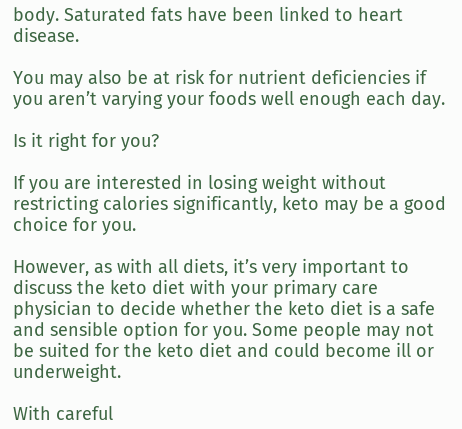body. Saturated fats have been linked to heart disease.

You may also be at risk for nutrient deficiencies if you aren’t varying your foods well enough each day.

Is it right for you?

If you are interested in losing weight without restricting calories significantly, keto may be a good choice for you.

However, as with all diets, it’s very important to discuss the keto diet with your primary care physician to decide whether the keto diet is a safe and sensible option for you. Some people may not be suited for the keto diet and could become ill or underweight.

With careful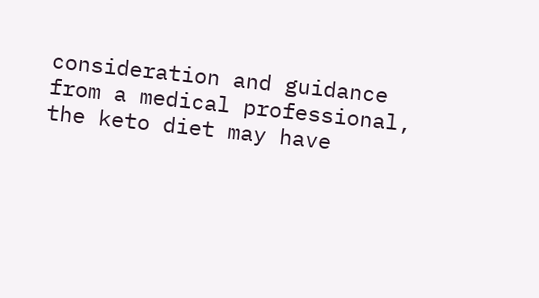consideration and guidance from a medical professional, the keto diet may have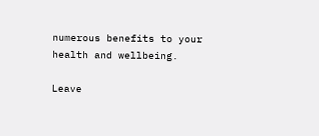numerous benefits to your health and wellbeing.

Leave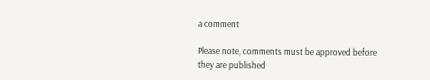a comment

Please note, comments must be approved before they are published